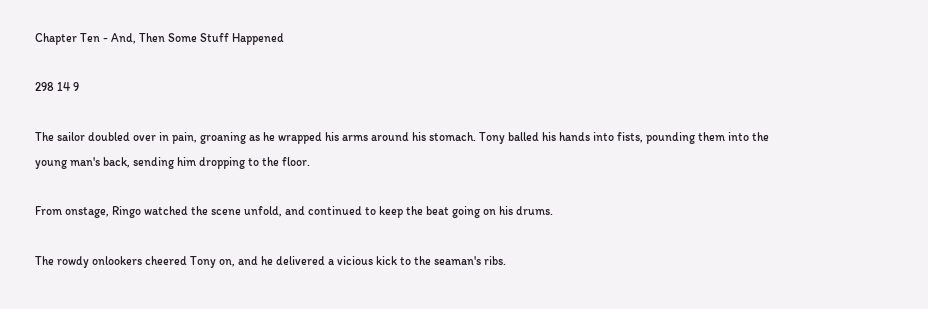Chapter Ten - And, Then Some Stuff Happened

298 14 9

The sailor doubled over in pain, groaning as he wrapped his arms around his stomach. Tony balled his hands into fists, pounding them into the young man's back, sending him dropping to the floor.

From onstage, Ringo watched the scene unfold, and continued to keep the beat going on his drums.

The rowdy onlookers cheered Tony on, and he delivered a vicious kick to the seaman's ribs.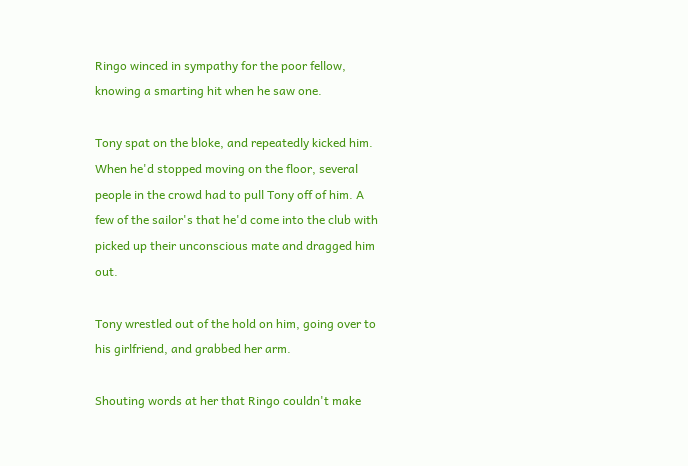Ringo winced in sympathy for the poor fellow, knowing a smarting hit when he saw one.

Tony spat on the bloke, and repeatedly kicked him. When he'd stopped moving on the floor, several people in the crowd had to pull Tony off of him. A few of the sailor's that he'd come into the club with picked up their unconscious mate and dragged him out.

Tony wrestled out of the hold on him, going over to his girlfriend, and grabbed her arm.

Shouting words at her that Ringo couldn't make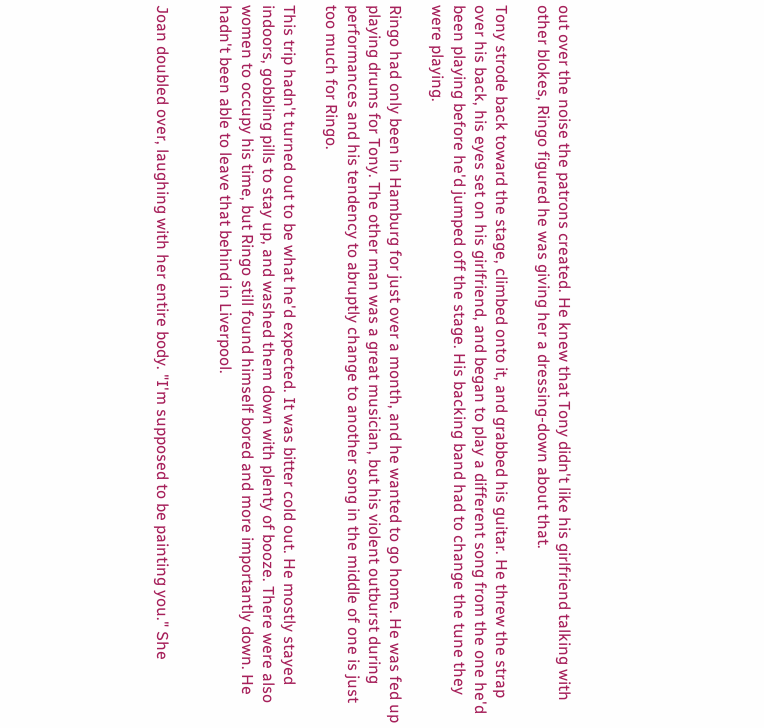out over the noise the patrons created. He knew that Tony didn't like his girlfriend talking with other blokes, Ringo figured he was giving her a dressing-down about that.

Tony strode back toward the stage, climbed onto it, and grabbed his guitar. He threw the strap over his back, his eyes set on his girlfriend, and began to play a different song from the one he'd been playing before he'd jumped off the stage. His backing band had to change the tune they were playing.

Ringo had only been in Hamburg for just over a month, and he wanted to go home. He was fed up playing drums for Tony. The other man was a great musician, but his violent outburst during performances and his tendency to abruptly change to another song in the middle of one is just too much for Ringo.

This trip hadn't turned out to be what he'd expected. It was bitter cold out. He mostly stayed indoors, gobbling pills to stay up, and washed them down with plenty of booze. There were also women to occupy his time, but Ringo still found himself bored and more importantly down. He hadn't been able to leave that behind in Liverpool.


Joan doubled over, laughing with her entire body. "I'm supposed to be painting you." She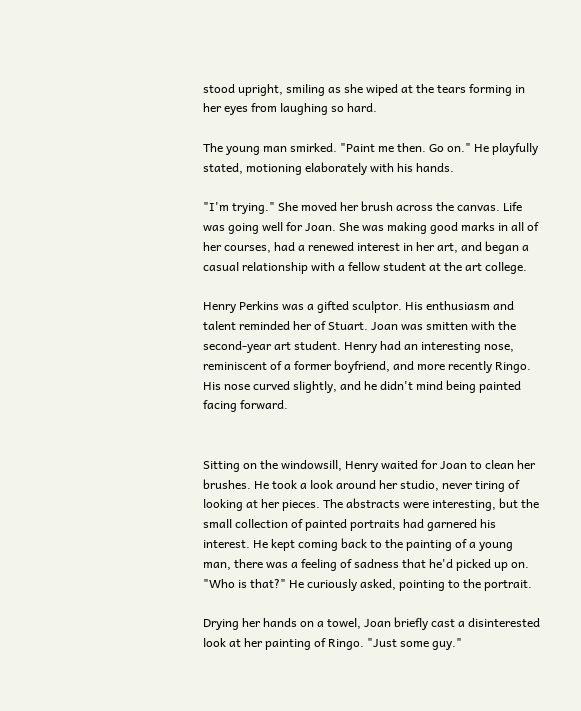stood upright, smiling as she wiped at the tears forming in her eyes from laughing so hard.

The young man smirked. "Paint me then. Go on." He playfully stated, motioning elaborately with his hands.

"I'm trying." She moved her brush across the canvas. Life was going well for Joan. She was making good marks in all of her courses, had a renewed interest in her art, and began a casual relationship with a fellow student at the art college.

Henry Perkins was a gifted sculptor. His enthusiasm and talent reminded her of Stuart. Joan was smitten with the second-year art student. Henry had an interesting nose, reminiscent of a former boyfriend, and more recently Ringo. His nose curved slightly, and he didn't mind being painted facing forward.


Sitting on the windowsill, Henry waited for Joan to clean her brushes. He took a look around her studio, never tiring of looking at her pieces. The abstracts were interesting, but the small collection of painted portraits had garnered his interest. He kept coming back to the painting of a young man, there was a feeling of sadness that he'd picked up on. "Who is that?" He curiously asked, pointing to the portrait.

Drying her hands on a towel, Joan briefly cast a disinterested look at her painting of Ringo. "Just some guy."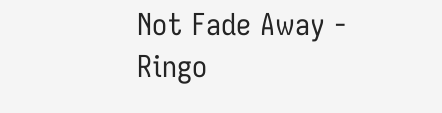Not Fade Away - Ringo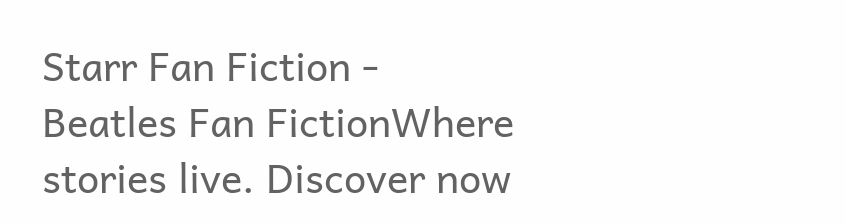Starr Fan Fiction - Beatles Fan FictionWhere stories live. Discover now